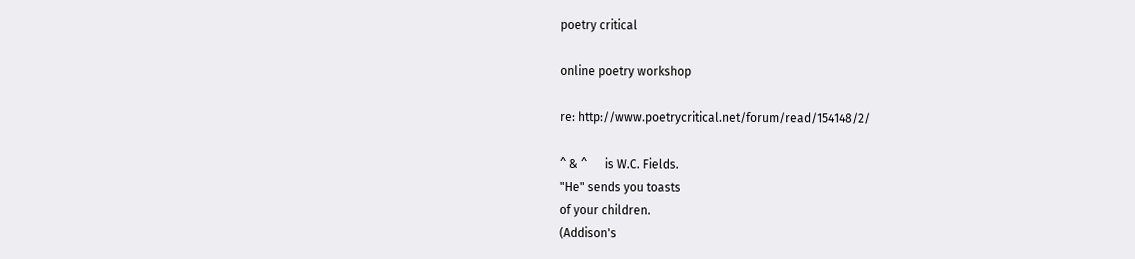poetry critical

online poetry workshop

re: http://www.poetrycritical.net/forum/read/154148/2/

^ & ^      is W.C. Fields.
"He" sends you toasts
of your children.
(Addison's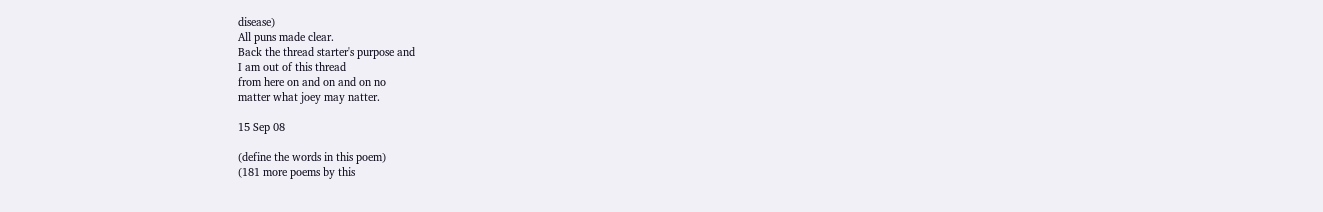disease)
All puns made clear.
Back the thread starter's purpose and
I am out of this thread
from here on and on and on no
matter what joey may natter.

15 Sep 08

(define the words in this poem)
(181 more poems by this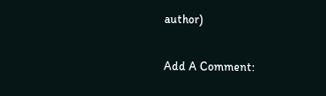author)

Add A Comment: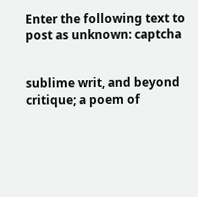Enter the following text to post as unknown: captcha


sublime writ, and beyond critique; a poem of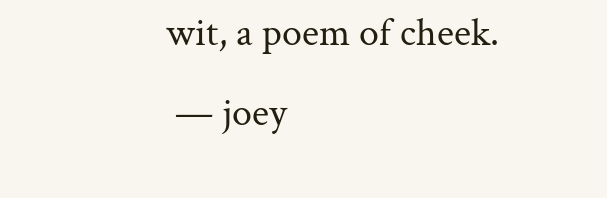wit, a poem of cheek.
 — joey